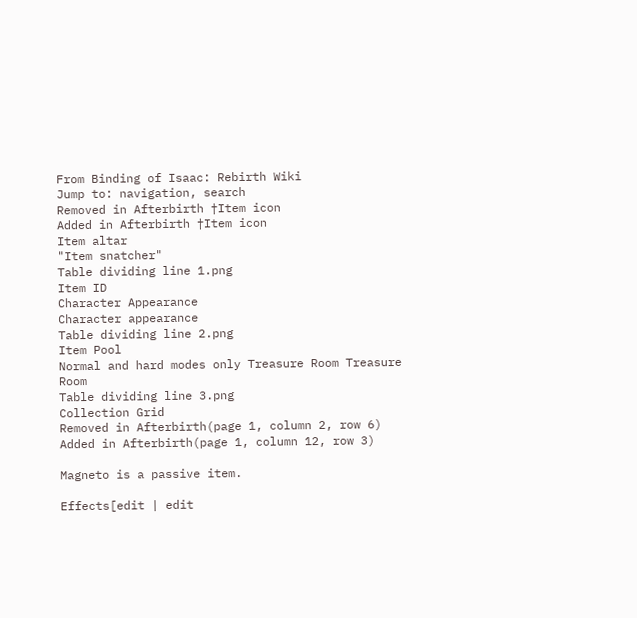From Binding of Isaac: Rebirth Wiki
Jump to: navigation, search
Removed in Afterbirth †Item icon
Added in Afterbirth †Item icon
Item altar
"Item snatcher"
Table dividing line 1.png
Item ID
Character Appearance
Character appearance
Table dividing line 2.png
Item Pool
Normal and hard modes only Treasure Room Treasure Room
Table dividing line 3.png
Collection Grid
Removed in Afterbirth(page 1, column 2, row 6)
Added in Afterbirth(page 1, column 12, row 3)

Magneto is a passive item.

Effects[edit | edit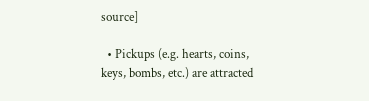source]

  • Pickups (e.g. hearts, coins, keys, bombs, etc.) are attracted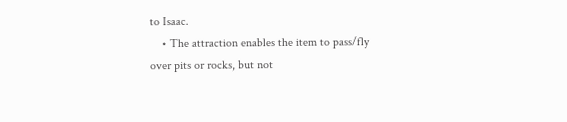to Isaac.
    • The attraction enables the item to pass/fly over pits or rocks, but not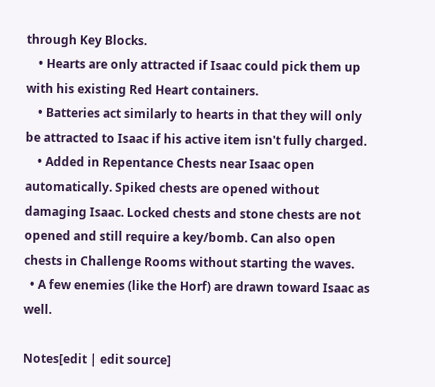through Key Blocks.
    • Hearts are only attracted if Isaac could pick them up with his existing Red Heart containers.
    • Batteries act similarly to hearts in that they will only be attracted to Isaac if his active item isn't fully charged.
    • Added in Repentance Chests near Isaac open automatically. Spiked chests are opened without damaging Isaac. Locked chests and stone chests are not opened and still require a key/bomb. Can also open chests in Challenge Rooms without starting the waves.
  • A few enemies (like the Horf) are drawn toward Isaac as well.

Notes[edit | edit source]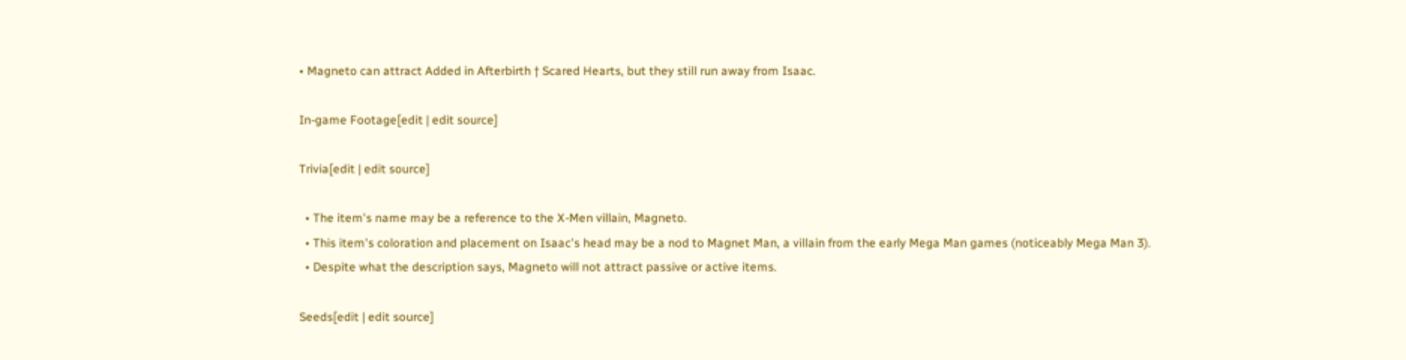• Magneto can attract Added in Afterbirth † Scared Hearts, but they still run away from Isaac.

In-game Footage[edit | edit source]

Trivia[edit | edit source]

  • The item's name may be a reference to the X-Men villain, Magneto.
  • This item's coloration and placement on Isaac's head may be a nod to Magnet Man, a villain from the early Mega Man games (noticeably Mega Man 3).
  • Despite what the description says, Magneto will not attract passive or active items.

Seeds[edit | edit source]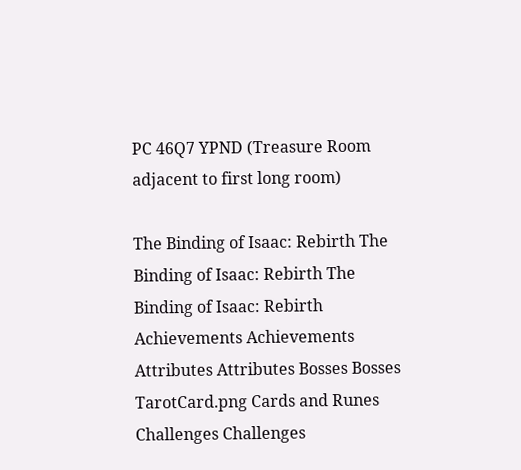PC 46Q7 YPND (Treasure Room adjacent to first long room)

The Binding of Isaac: Rebirth The Binding of Isaac: Rebirth The Binding of Isaac: Rebirth
Achievements Achievements Attributes Attributes Bosses Bosses TarotCard.png Cards and Runes Challenges Challenges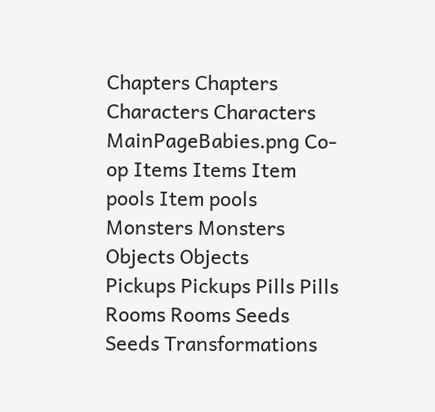Chapters Chapters
Characters Characters MainPageBabies.png Co-op Items Items Item pools Item pools Monsters Monsters Objects Objects
Pickups Pickups Pills Pills Rooms Rooms Seeds Seeds Transformations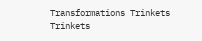Transformations Trinkets Trinkets